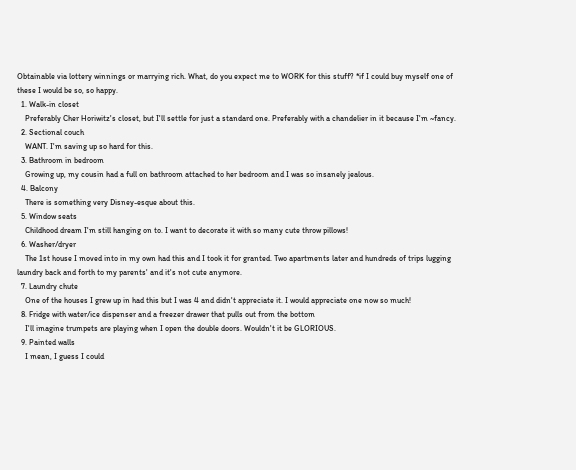Obtainable via lottery winnings or marrying rich. What, do you expect me to WORK for this stuff? *if I could buy myself one of these I would be so, so happy.
  1. Walk-in closet
    Preferably Cher Horiwitz's closet, but I'll settle for just a standard one. Preferably with a chandelier in it because I'm ~fancy.
  2. Sectional couch
    WANT. I'm saving up so hard for this.
  3. Bathroom in bedroom
    Growing up, my cousin had a full on bathroom attached to her bedroom and I was so insanely jealous.
  4. Balcony
    There is something very Disney-esque about this.
  5. Window seats
    Childhood dream I'm still hanging on to. I want to decorate it with so many cute throw pillows!
  6. Washer/dryer
    The 1st house I moved into in my own had this and I took it for granted. Two apartments later and hundreds of trips lugging laundry back and forth to my parents' and it's not cute anymore.
  7. Laundry chute
    One of the houses I grew up in had this but I was 4 and didn't appreciate it. I would appreciate one now so much!
  8. Fridge with water/ice dispenser and a freezer drawer that pulls out from the bottom
    I'll imagine trumpets are playing when I open the double doors. Wouldn't it be GLORIOUS.
  9. Painted walls
    I mean, I guess I could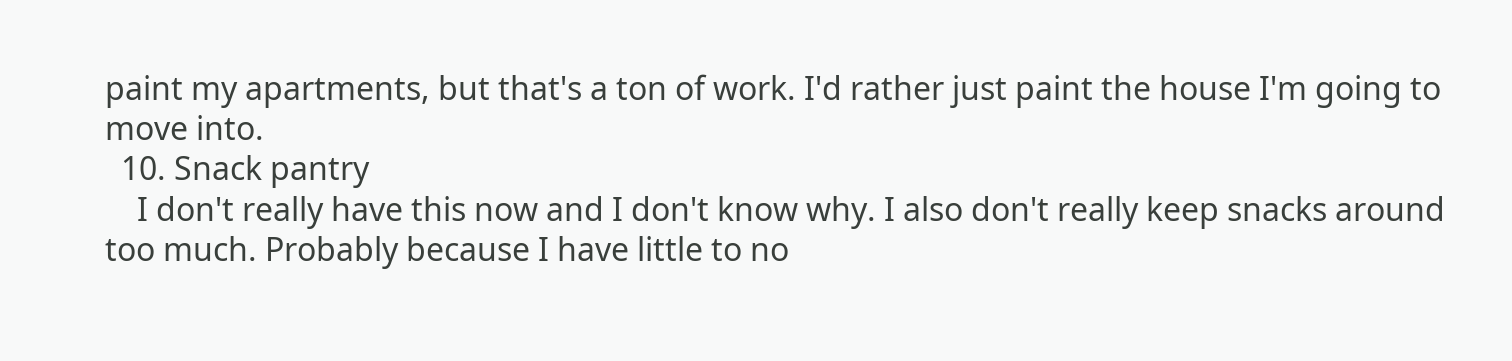paint my apartments, but that's a ton of work. I'd rather just paint the house I'm going to move into.
  10. Snack pantry
    I don't really have this now and I don't know why. I also don't really keep snacks around too much. Probably because I have little to no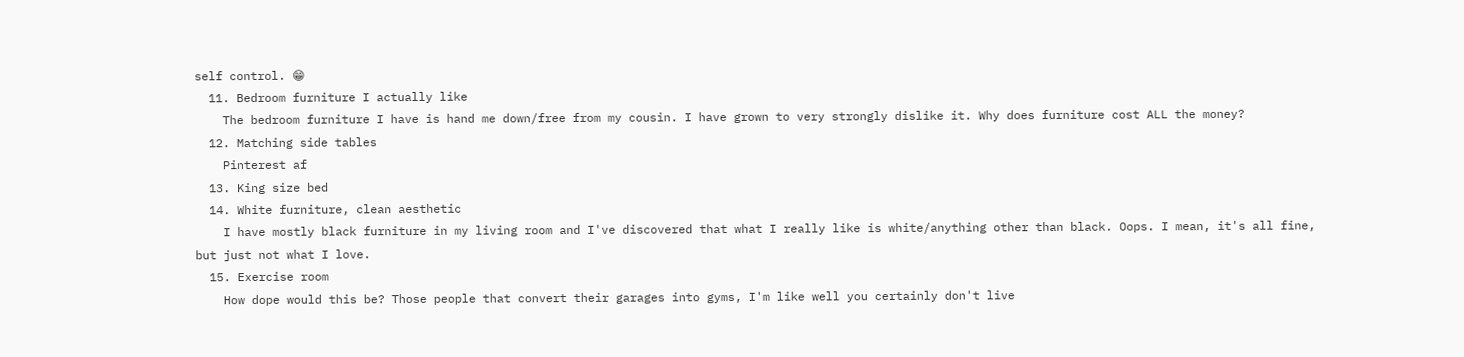self control. 😁
  11. Bedroom furniture I actually like
    The bedroom furniture I have is hand me down/free from my cousin. I have grown to very strongly dislike it. Why does furniture cost ALL the money?
  12. Matching side tables
    Pinterest af
  13. King size bed
  14. White furniture, clean aesthetic
    I have mostly black furniture in my living room and I've discovered that what I really like is white/anything other than black. Oops. I mean, it's all fine, but just not what I love.
  15. Exercise room
    How dope would this be? Those people that convert their garages into gyms, I'm like well you certainly don't live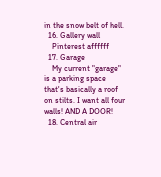in the snow belt of hell.
  16. Gallery wall
    Pinterest affffff
  17. Garage
    My current "garage" is a parking space that's basically a roof on stilts. I want all four walls! AND A DOOR!
  18. Central air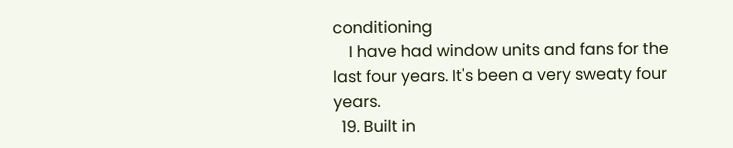conditioning
    I have had window units and fans for the last four years. It's been a very sweaty four years.
  19. Built in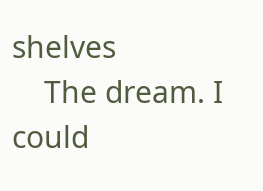shelves
    The dream. I could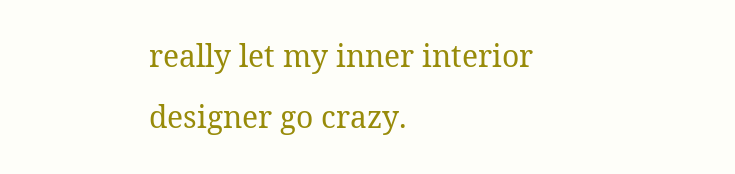really let my inner interior designer go crazy.